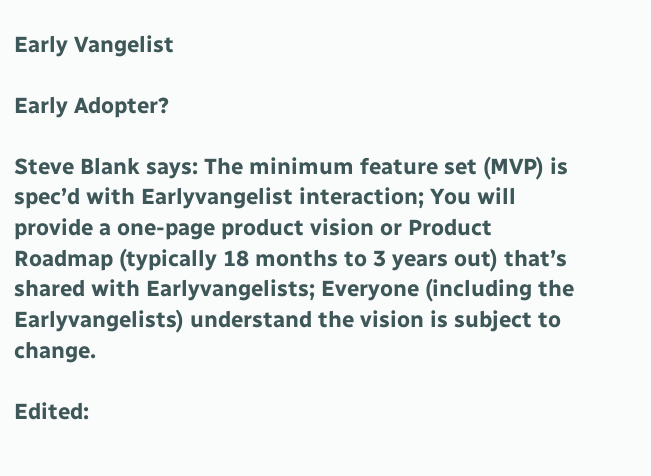Early Vangelist

Early Adopter?

Steve Blank says: The minimum feature set (MVP) is spec’d with Earlyvangelist interaction; You will provide a one-page product vision or Product Roadmap (typically 18 months to 3 years out) that’s shared with Earlyvangelists; Everyone (including the Earlyvangelists) understand the vision is subject to change.

Edited: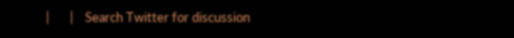|       |    Search Twitter for discussion